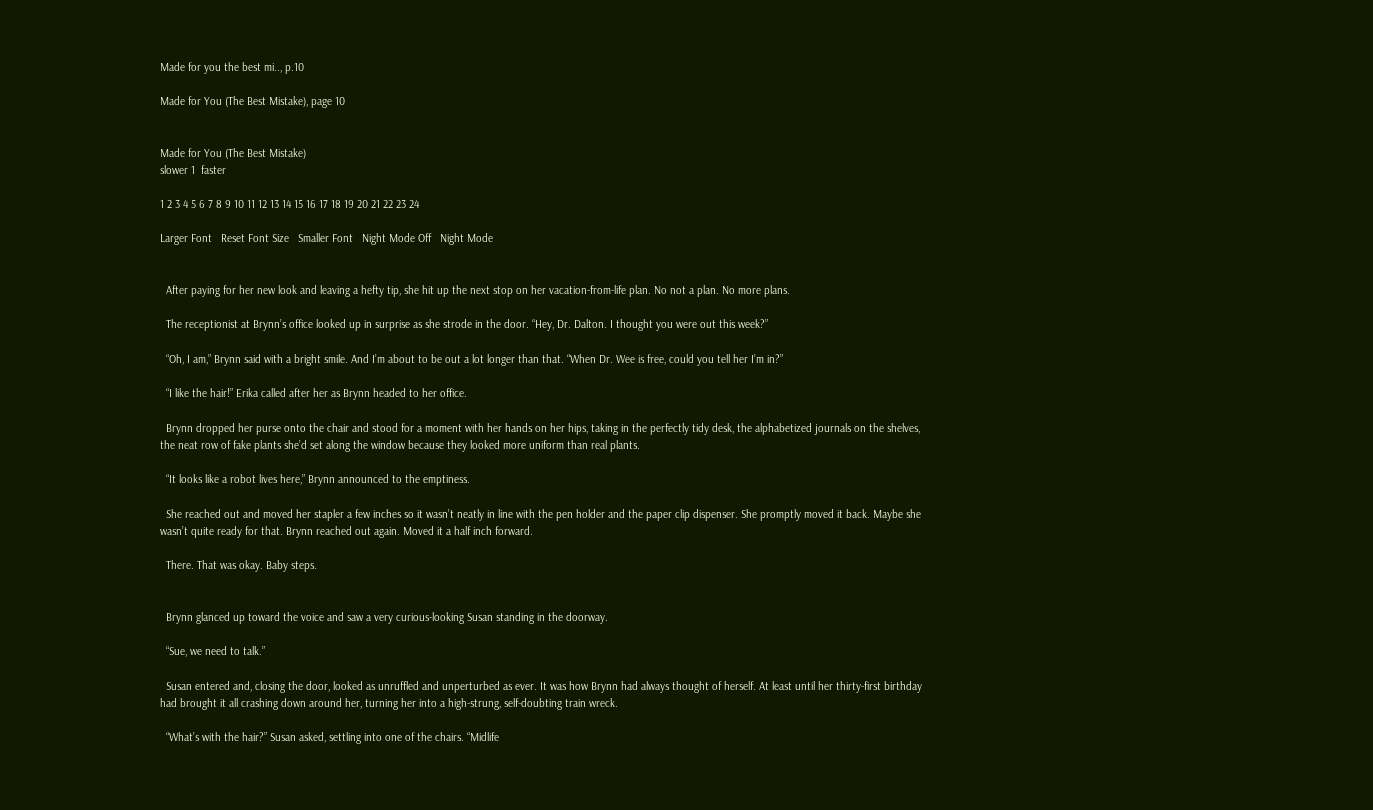Made for you the best mi.., p.10

Made for You (The Best Mistake), page 10


Made for You (The Best Mistake)
slower 1  faster

1 2 3 4 5 6 7 8 9 10 11 12 13 14 15 16 17 18 19 20 21 22 23 24

Larger Font   Reset Font Size   Smaller Font   Night Mode Off   Night Mode


  After paying for her new look and leaving a hefty tip, she hit up the next stop on her vacation-from-life plan. No not a plan. No more plans.

  The receptionist at Brynn’s office looked up in surprise as she strode in the door. “Hey, Dr. Dalton. I thought you were out this week?”

  “Oh, I am,” Brynn said with a bright smile. And I’m about to be out a lot longer than that. “When Dr. Wee is free, could you tell her I’m in?”

  “I like the hair!” Erika called after her as Brynn headed to her office.

  Brynn dropped her purse onto the chair and stood for a moment with her hands on her hips, taking in the perfectly tidy desk, the alphabetized journals on the shelves, the neat row of fake plants she’d set along the window because they looked more uniform than real plants.

  “It looks like a robot lives here,” Brynn announced to the emptiness.

  She reached out and moved her stapler a few inches so it wasn’t neatly in line with the pen holder and the paper clip dispenser. She promptly moved it back. Maybe she wasn’t quite ready for that. Brynn reached out again. Moved it a half inch forward.

  There. That was okay. Baby steps.


  Brynn glanced up toward the voice and saw a very curious-looking Susan standing in the doorway.

  “Sue, we need to talk.”

  Susan entered and, closing the door, looked as unruffled and unperturbed as ever. It was how Brynn had always thought of herself. At least until her thirty-first birthday had brought it all crashing down around her, turning her into a high-strung, self-doubting train wreck.

  “What’s with the hair?” Susan asked, settling into one of the chairs. “Midlife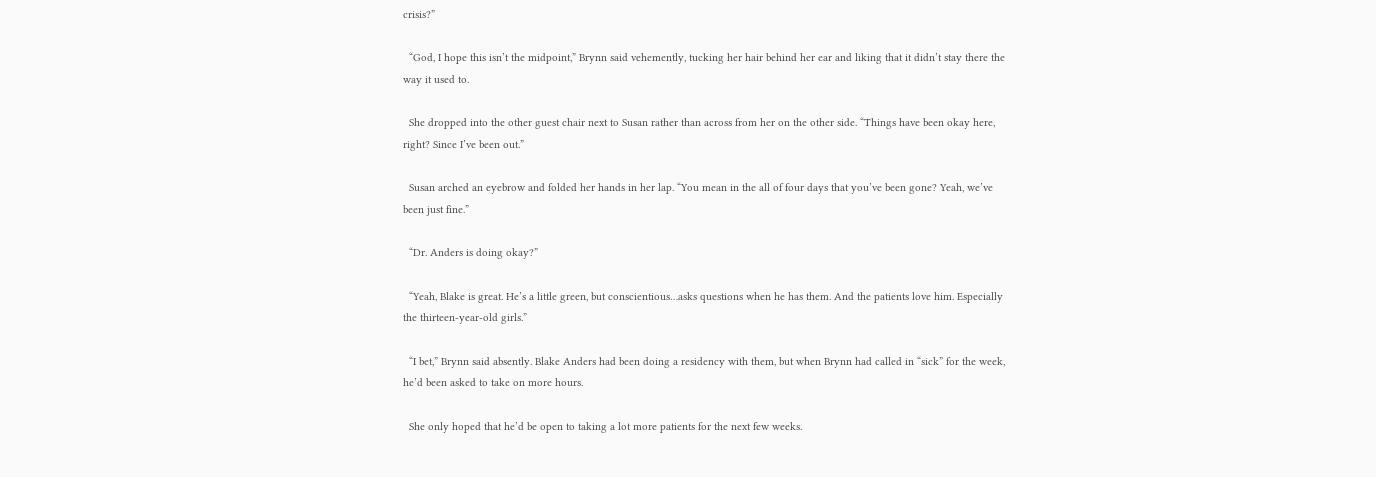crisis?”

  “God, I hope this isn’t the midpoint,” Brynn said vehemently, tucking her hair behind her ear and liking that it didn’t stay there the way it used to.

  She dropped into the other guest chair next to Susan rather than across from her on the other side. “Things have been okay here, right? Since I’ve been out.”

  Susan arched an eyebrow and folded her hands in her lap. “You mean in the all of four days that you’ve been gone? Yeah, we’ve been just fine.”

  “Dr. Anders is doing okay?”

  “Yeah, Blake is great. He’s a little green, but conscientious…asks questions when he has them. And the patients love him. Especially the thirteen-year-old girls.”

  “I bet,” Brynn said absently. Blake Anders had been doing a residency with them, but when Brynn had called in “sick” for the week, he’d been asked to take on more hours.

  She only hoped that he’d be open to taking a lot more patients for the next few weeks.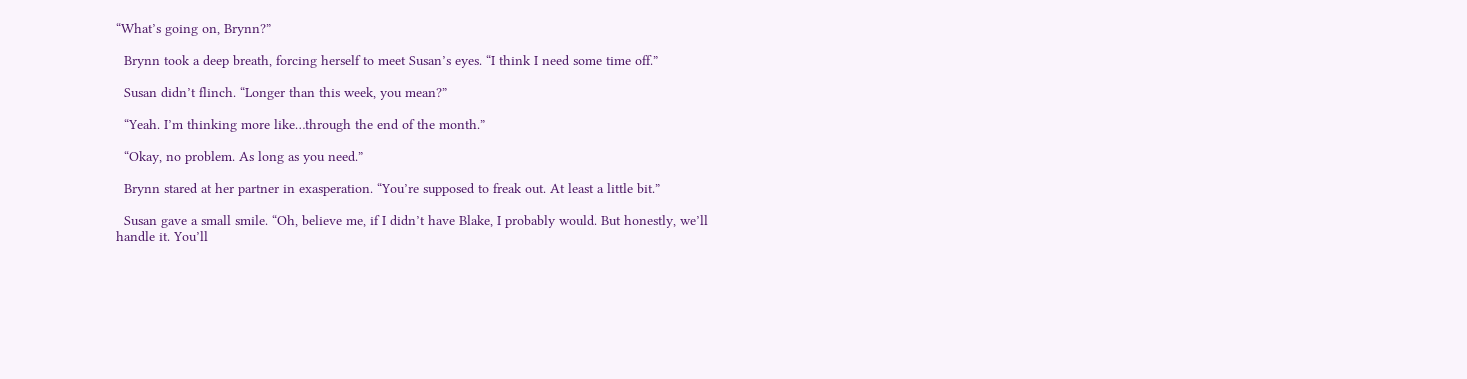“What’s going on, Brynn?”

  Brynn took a deep breath, forcing herself to meet Susan’s eyes. “I think I need some time off.”

  Susan didn’t flinch. “Longer than this week, you mean?”

  “Yeah. I’m thinking more like…through the end of the month.”

  “Okay, no problem. As long as you need.”

  Brynn stared at her partner in exasperation. “You’re supposed to freak out. At least a little bit.”

  Susan gave a small smile. “Oh, believe me, if I didn’t have Blake, I probably would. But honestly, we’ll handle it. You’ll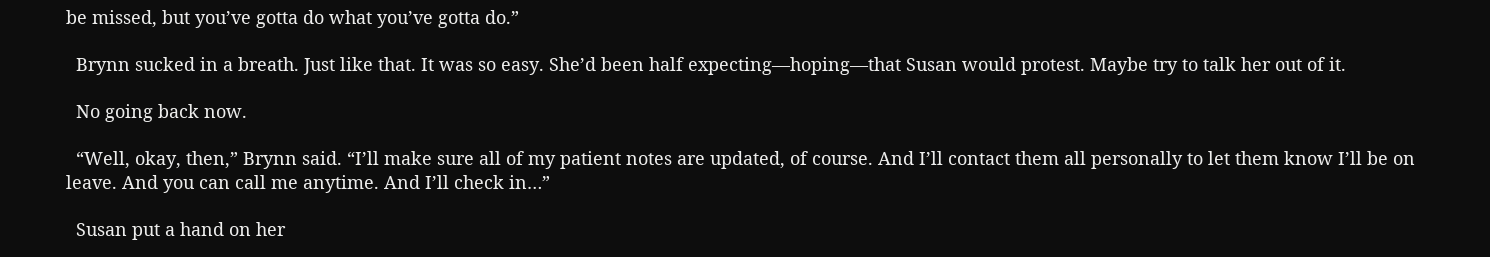be missed, but you’ve gotta do what you’ve gotta do.”

  Brynn sucked in a breath. Just like that. It was so easy. She’d been half expecting—hoping—that Susan would protest. Maybe try to talk her out of it.

  No going back now.

  “Well, okay, then,” Brynn said. “I’ll make sure all of my patient notes are updated, of course. And I’ll contact them all personally to let them know I’ll be on leave. And you can call me anytime. And I’ll check in…”

  Susan put a hand on her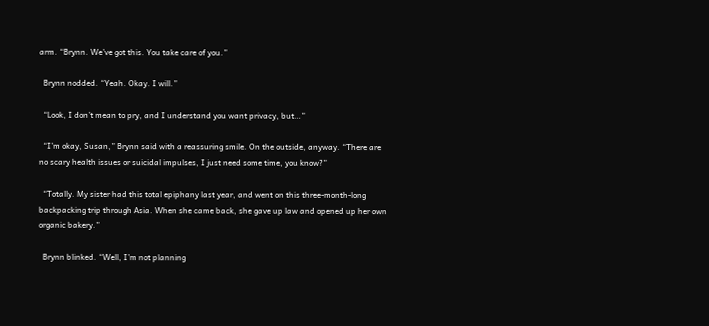arm. “Brynn. We’ve got this. You take care of you.”

  Brynn nodded. “Yeah. Okay. I will.”

  “Look, I don’t mean to pry, and I understand you want privacy, but…”

  “I’m okay, Susan,” Brynn said with a reassuring smile. On the outside, anyway. “There are no scary health issues or suicidal impulses, I just need some time, you know?”

  “Totally. My sister had this total epiphany last year, and went on this three-month-long backpacking trip through Asia. When she came back, she gave up law and opened up her own organic bakery.”

  Brynn blinked. “Well, I’m not planning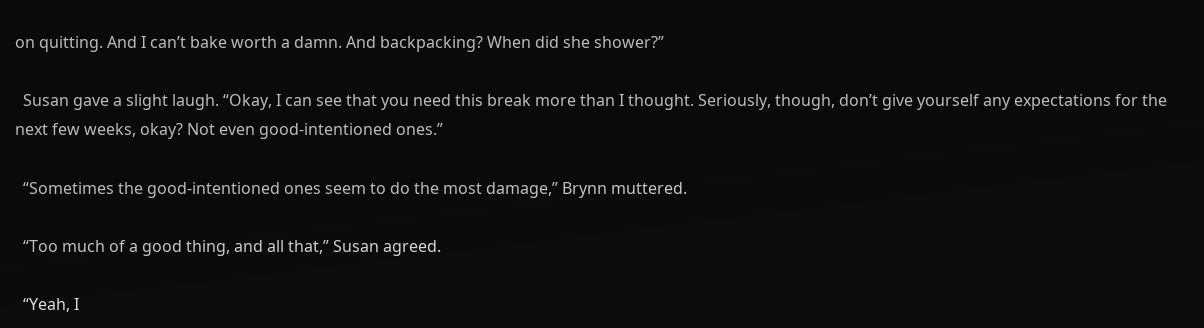on quitting. And I can’t bake worth a damn. And backpacking? When did she shower?”

  Susan gave a slight laugh. “Okay, I can see that you need this break more than I thought. Seriously, though, don’t give yourself any expectations for the next few weeks, okay? Not even good-intentioned ones.”

  “Sometimes the good-intentioned ones seem to do the most damage,” Brynn muttered.

  “Too much of a good thing, and all that,” Susan agreed.

  “Yeah, I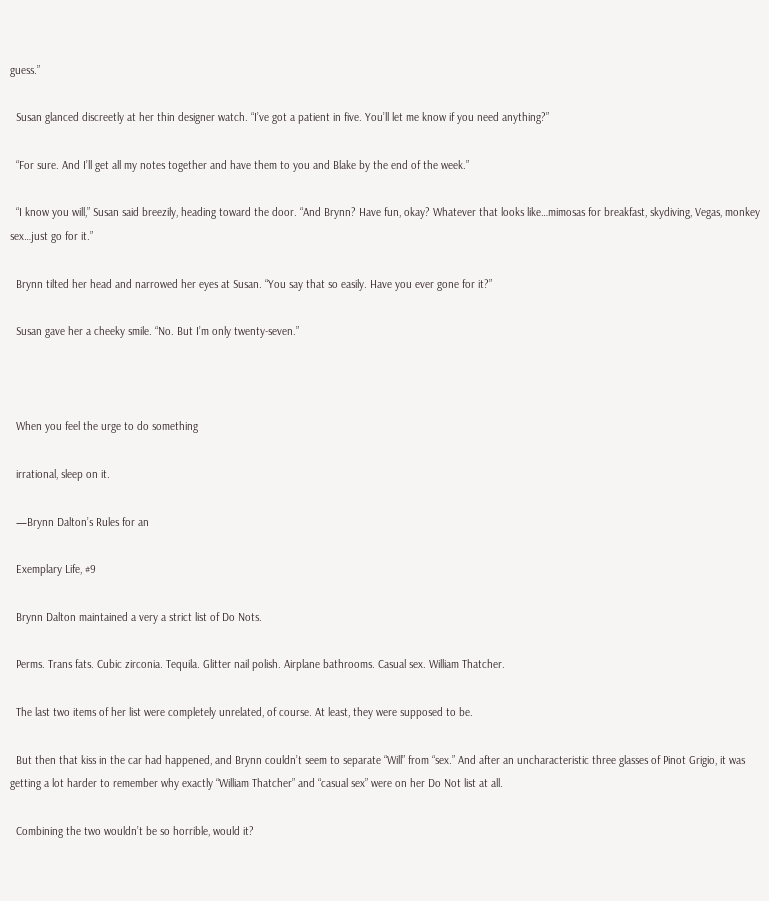guess.”

  Susan glanced discreetly at her thin designer watch. “I’ve got a patient in five. You’ll let me know if you need anything?”

  “For sure. And I’ll get all my notes together and have them to you and Blake by the end of the week.”

  “I know you will,” Susan said breezily, heading toward the door. “And Brynn? Have fun, okay? Whatever that looks like…mimosas for breakfast, skydiving, Vegas, monkey sex…just go for it.”

  Brynn tilted her head and narrowed her eyes at Susan. “You say that so easily. Have you ever gone for it?”

  Susan gave her a cheeky smile. “No. But I’m only twenty-seven.”



  When you feel the urge to do something

  irrational, sleep on it.

  —Brynn Dalton’s Rules for an

  Exemplary Life, #9

  Brynn Dalton maintained a very a strict list of Do Nots.

  Perms. Trans fats. Cubic zirconia. Tequila. Glitter nail polish. Airplane bathrooms. Casual sex. William Thatcher.

  The last two items of her list were completely unrelated, of course. At least, they were supposed to be.

  But then that kiss in the car had happened, and Brynn couldn’t seem to separate “Will” from “sex.” And after an uncharacteristic three glasses of Pinot Grigio, it was getting a lot harder to remember why exactly “William Thatcher” and “casual sex” were on her Do Not list at all.

  Combining the two wouldn’t be so horrible, would it?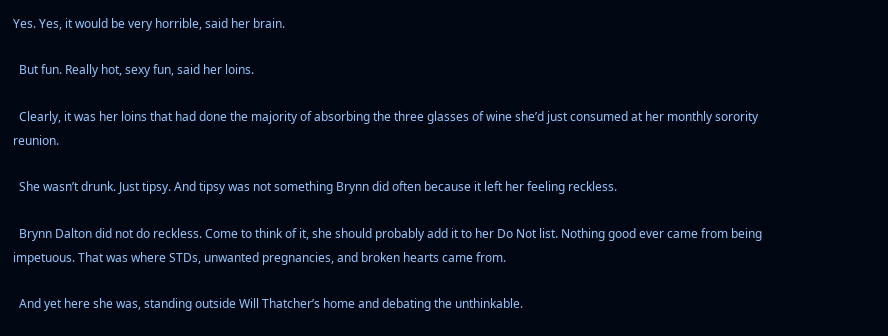Yes. Yes, it would be very horrible, said her brain.

  But fun. Really hot, sexy fun, said her loins.

  Clearly, it was her loins that had done the majority of absorbing the three glasses of wine she’d just consumed at her monthly sorority reunion.

  She wasn’t drunk. Just tipsy. And tipsy was not something Brynn did often because it left her feeling reckless.

  Brynn Dalton did not do reckless. Come to think of it, she should probably add it to her Do Not list. Nothing good ever came from being impetuous. That was where STDs, unwanted pregnancies, and broken hearts came from.

  And yet here she was, standing outside Will Thatcher’s home and debating the unthinkable.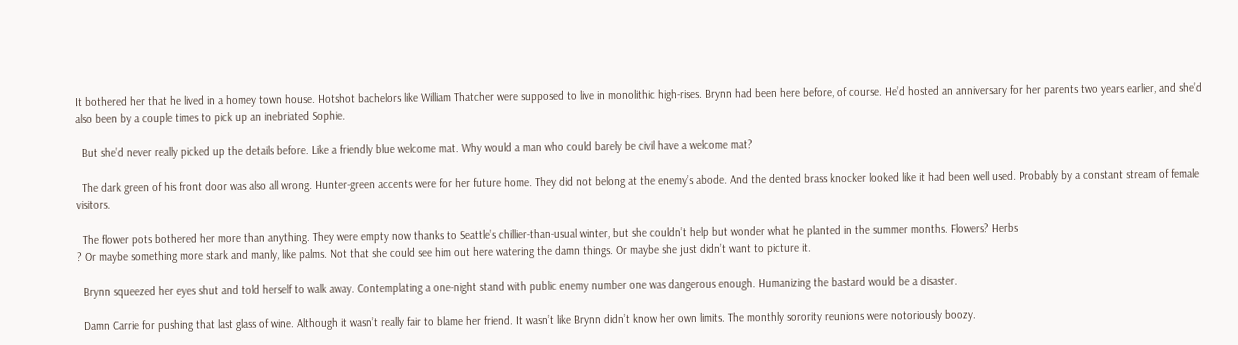It bothered her that he lived in a homey town house. Hotshot bachelors like William Thatcher were supposed to live in monolithic high-rises. Brynn had been here before, of course. He’d hosted an anniversary for her parents two years earlier, and she’d also been by a couple times to pick up an inebriated Sophie.

  But she’d never really picked up the details before. Like a friendly blue welcome mat. Why would a man who could barely be civil have a welcome mat?

  The dark green of his front door was also all wrong. Hunter-green accents were for her future home. They did not belong at the enemy’s abode. And the dented brass knocker looked like it had been well used. Probably by a constant stream of female visitors.

  The flower pots bothered her more than anything. They were empty now thanks to Seattle’s chillier-than-usual winter, but she couldn’t help but wonder what he planted in the summer months. Flowers? Herbs
? Or maybe something more stark and manly, like palms. Not that she could see him out here watering the damn things. Or maybe she just didn’t want to picture it.

  Brynn squeezed her eyes shut and told herself to walk away. Contemplating a one-night stand with public enemy number one was dangerous enough. Humanizing the bastard would be a disaster.

  Damn Carrie for pushing that last glass of wine. Although it wasn’t really fair to blame her friend. It wasn’t like Brynn didn’t know her own limits. The monthly sorority reunions were notoriously boozy.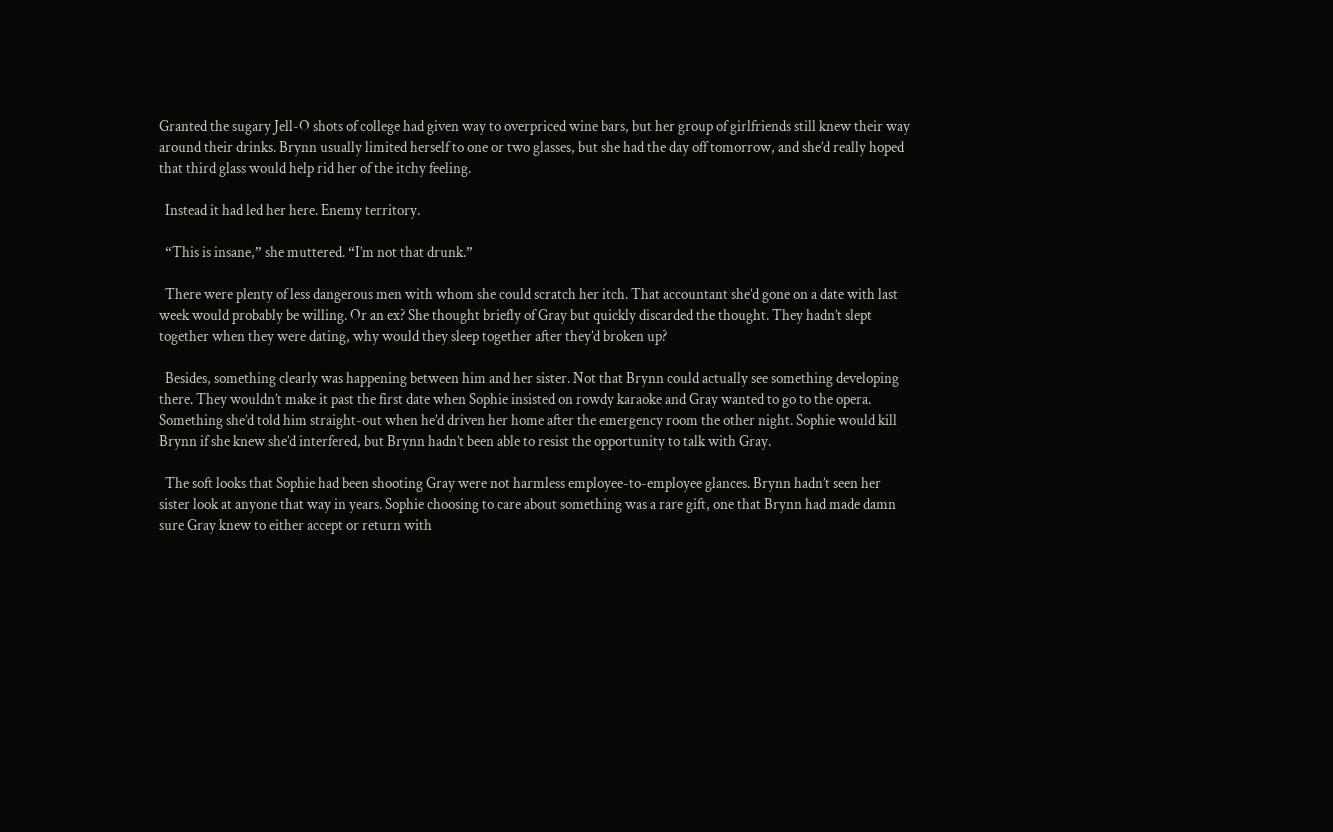Granted the sugary Jell-O shots of college had given way to overpriced wine bars, but her group of girlfriends still knew their way around their drinks. Brynn usually limited herself to one or two glasses, but she had the day off tomorrow, and she’d really hoped that third glass would help rid her of the itchy feeling.

  Instead it had led her here. Enemy territory.

  “This is insane,” she muttered. “I’m not that drunk.”

  There were plenty of less dangerous men with whom she could scratch her itch. That accountant she’d gone on a date with last week would probably be willing. Or an ex? She thought briefly of Gray but quickly discarded the thought. They hadn’t slept together when they were dating, why would they sleep together after they’d broken up?

  Besides, something clearly was happening between him and her sister. Not that Brynn could actually see something developing there. They wouldn’t make it past the first date when Sophie insisted on rowdy karaoke and Gray wanted to go to the opera. Something she’d told him straight-out when he’d driven her home after the emergency room the other night. Sophie would kill Brynn if she knew she’d interfered, but Brynn hadn’t been able to resist the opportunity to talk with Gray.

  The soft looks that Sophie had been shooting Gray were not harmless employee-to-employee glances. Brynn hadn’t seen her sister look at anyone that way in years. Sophie choosing to care about something was a rare gift, one that Brynn had made damn sure Gray knew to either accept or return with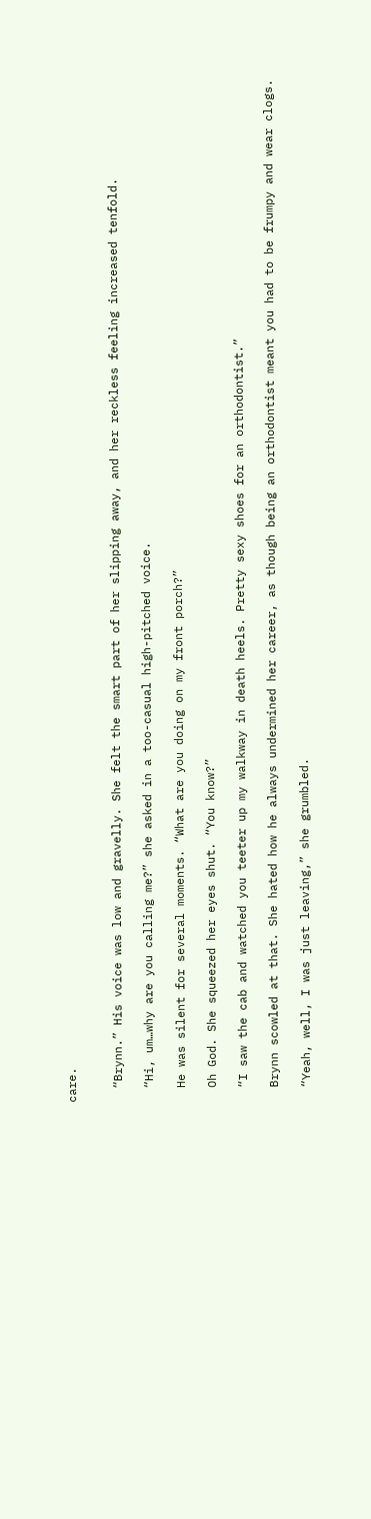care.


  “Brynn.” His voice was low and gravelly. She felt the smart part of her slipping away, and her reckless feeling increased tenfold.

  “Hi, um…why are you calling me?” she asked in a too-casual high-pitched voice.

  He was silent for several moments. “What are you doing on my front porch?”

  Oh God. She squeezed her eyes shut. “You know?”

  “I saw the cab and watched you teeter up my walkway in death heels. Pretty sexy shoes for an orthodontist.”

  Brynn scowled at that. She hated how he always undermined her career, as though being an orthodontist meant you had to be frumpy and wear clogs.

  “Yeah, well, I was just leaving,” she grumbled.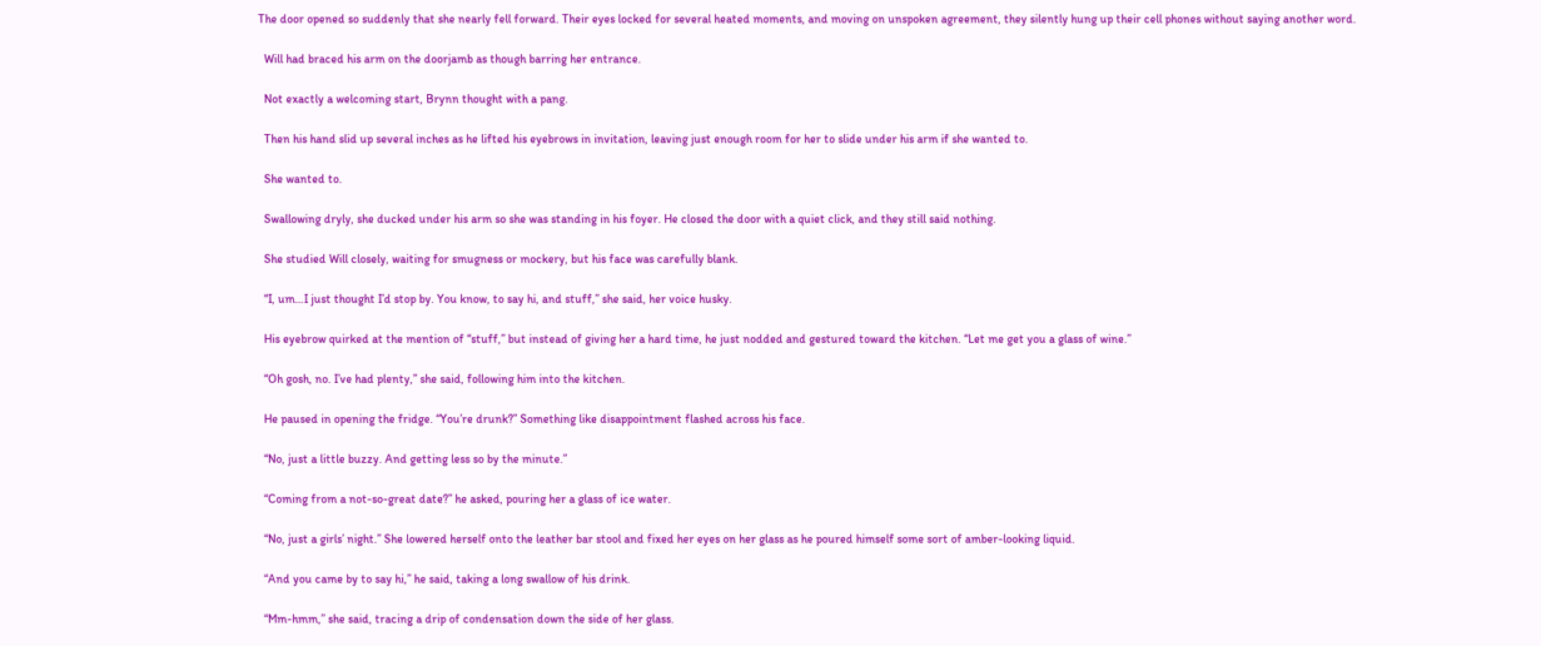The door opened so suddenly that she nearly fell forward. Their eyes locked for several heated moments, and moving on unspoken agreement, they silently hung up their cell phones without saying another word.

  Will had braced his arm on the doorjamb as though barring her entrance.

  Not exactly a welcoming start, Brynn thought with a pang.

  Then his hand slid up several inches as he lifted his eyebrows in invitation, leaving just enough room for her to slide under his arm if she wanted to.

  She wanted to.

  Swallowing dryly, she ducked under his arm so she was standing in his foyer. He closed the door with a quiet click, and they still said nothing.

  She studied Will closely, waiting for smugness or mockery, but his face was carefully blank.

  “I, um…I just thought I’d stop by. You know, to say hi, and stuff,” she said, her voice husky.

  His eyebrow quirked at the mention of “stuff,” but instead of giving her a hard time, he just nodded and gestured toward the kitchen. “Let me get you a glass of wine.”

  “Oh gosh, no. I’ve had plenty,” she said, following him into the kitchen.

  He paused in opening the fridge. “You’re drunk?” Something like disappointment flashed across his face.

  “No, just a little buzzy. And getting less so by the minute.”

  “Coming from a not-so-great date?” he asked, pouring her a glass of ice water.

  “No, just a girls’ night.” She lowered herself onto the leather bar stool and fixed her eyes on her glass as he poured himself some sort of amber-looking liquid.

  “And you came by to say hi,” he said, taking a long swallow of his drink.

  “Mm-hmm,” she said, tracing a drip of condensation down the side of her glass.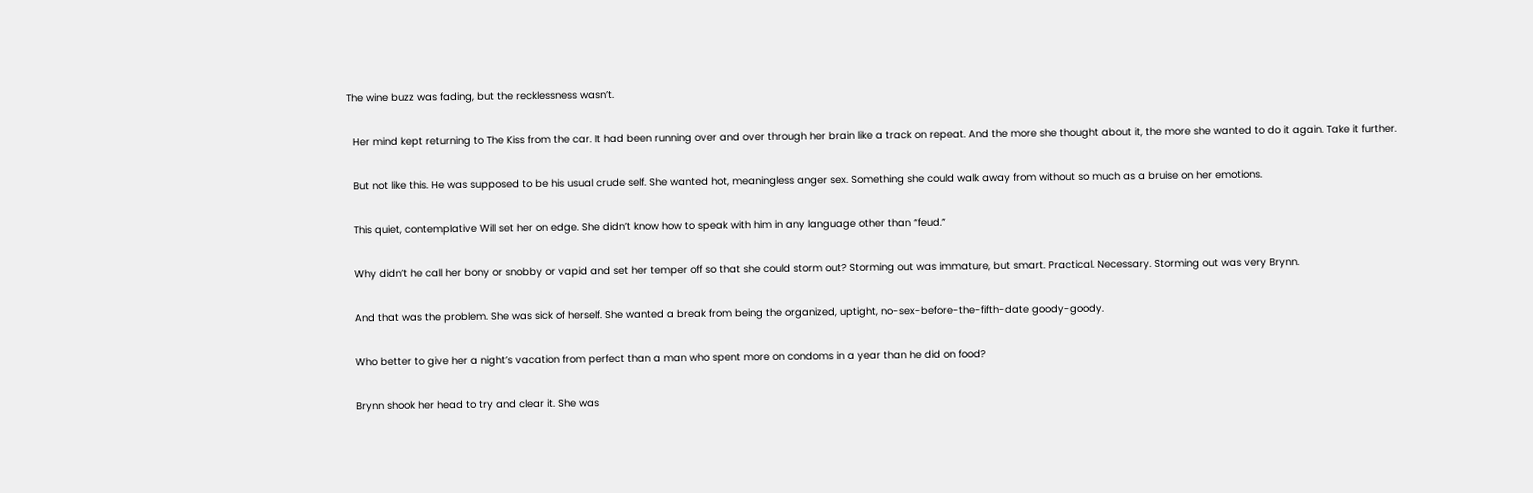The wine buzz was fading, but the recklessness wasn’t.

  Her mind kept returning to The Kiss from the car. It had been running over and over through her brain like a track on repeat. And the more she thought about it, the more she wanted to do it again. Take it further.

  But not like this. He was supposed to be his usual crude self. She wanted hot, meaningless anger sex. Something she could walk away from without so much as a bruise on her emotions.

  This quiet, contemplative Will set her on edge. She didn’t know how to speak with him in any language other than “feud.”

  Why didn’t he call her bony or snobby or vapid and set her temper off so that she could storm out? Storming out was immature, but smart. Practical. Necessary. Storming out was very Brynn.

  And that was the problem. She was sick of herself. She wanted a break from being the organized, uptight, no-sex-before-the-fifth-date goody-goody.

  Who better to give her a night’s vacation from perfect than a man who spent more on condoms in a year than he did on food?

  Brynn shook her head to try and clear it. She was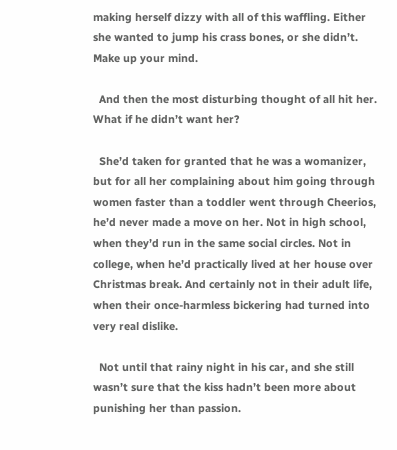making herself dizzy with all of this waffling. Either she wanted to jump his crass bones, or she didn’t. Make up your mind.

  And then the most disturbing thought of all hit her. What if he didn’t want her?

  She’d taken for granted that he was a womanizer, but for all her complaining about him going through women faster than a toddler went through Cheerios, he’d never made a move on her. Not in high school, when they’d run in the same social circles. Not in college, when he’d practically lived at her house over Christmas break. And certainly not in their adult life, when their once-harmless bickering had turned into very real dislike.

  Not until that rainy night in his car, and she still wasn’t sure that the kiss hadn’t been more about punishing her than passion.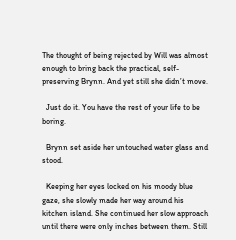The thought of being rejected by Will was almost enough to bring back the practical, self-preserving Brynn. And yet still she didn’t move.

  Just do it. You have the rest of your life to be boring.

  Brynn set aside her untouched water glass and stood.

  Keeping her eyes locked on his moody blue gaze, she slowly made her way around his kitchen island. She continued her slow approach until there were only inches between them. Still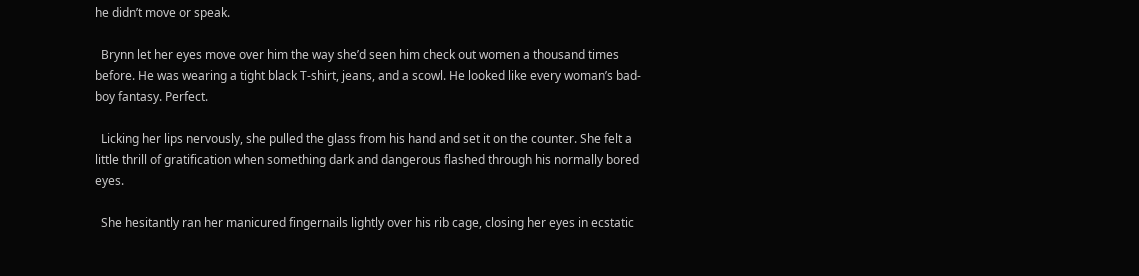he didn’t move or speak.

  Brynn let her eyes move over him the way she’d seen him check out women a thousand times before. He was wearing a tight black T-shirt, jeans, and a scowl. He looked like every woman’s bad-boy fantasy. Perfect.

  Licking her lips nervously, she pulled the glass from his hand and set it on the counter. She felt a little thrill of gratification when something dark and dangerous flashed through his normally bored eyes.

  She hesitantly ran her manicured fingernails lightly over his rib cage, closing her eyes in ecstatic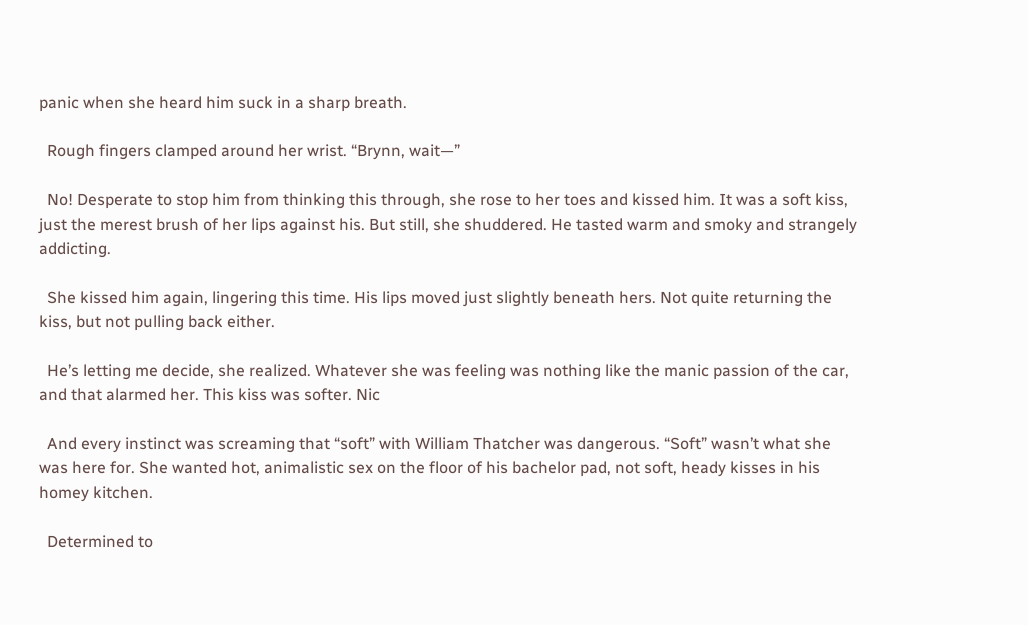panic when she heard him suck in a sharp breath.

  Rough fingers clamped around her wrist. “Brynn, wait—”

  No! Desperate to stop him from thinking this through, she rose to her toes and kissed him. It was a soft kiss, just the merest brush of her lips against his. But still, she shuddered. He tasted warm and smoky and strangely addicting.

  She kissed him again, lingering this time. His lips moved just slightly beneath hers. Not quite returning the kiss, but not pulling back either.

  He’s letting me decide, she realized. Whatever she was feeling was nothing like the manic passion of the car, and that alarmed her. This kiss was softer. Nic

  And every instinct was screaming that “soft” with William Thatcher was dangerous. “Soft” wasn’t what she was here for. She wanted hot, animalistic sex on the floor of his bachelor pad, not soft, heady kisses in his homey kitchen.

  Determined to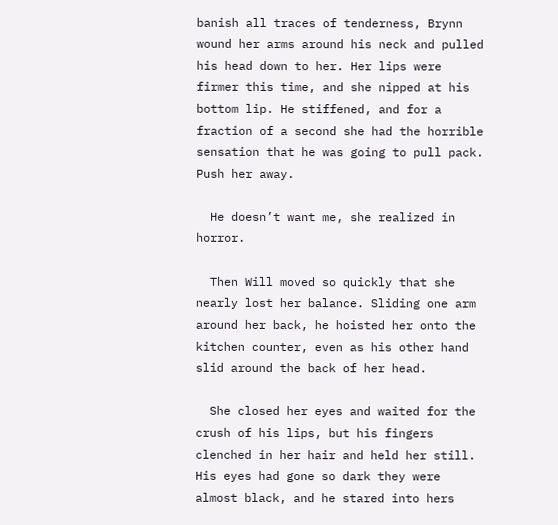banish all traces of tenderness, Brynn wound her arms around his neck and pulled his head down to her. Her lips were firmer this time, and she nipped at his bottom lip. He stiffened, and for a fraction of a second she had the horrible sensation that he was going to pull pack. Push her away.

  He doesn’t want me, she realized in horror.

  Then Will moved so quickly that she nearly lost her balance. Sliding one arm around her back, he hoisted her onto the kitchen counter, even as his other hand slid around the back of her head.

  She closed her eyes and waited for the crush of his lips, but his fingers clenched in her hair and held her still. His eyes had gone so dark they were almost black, and he stared into hers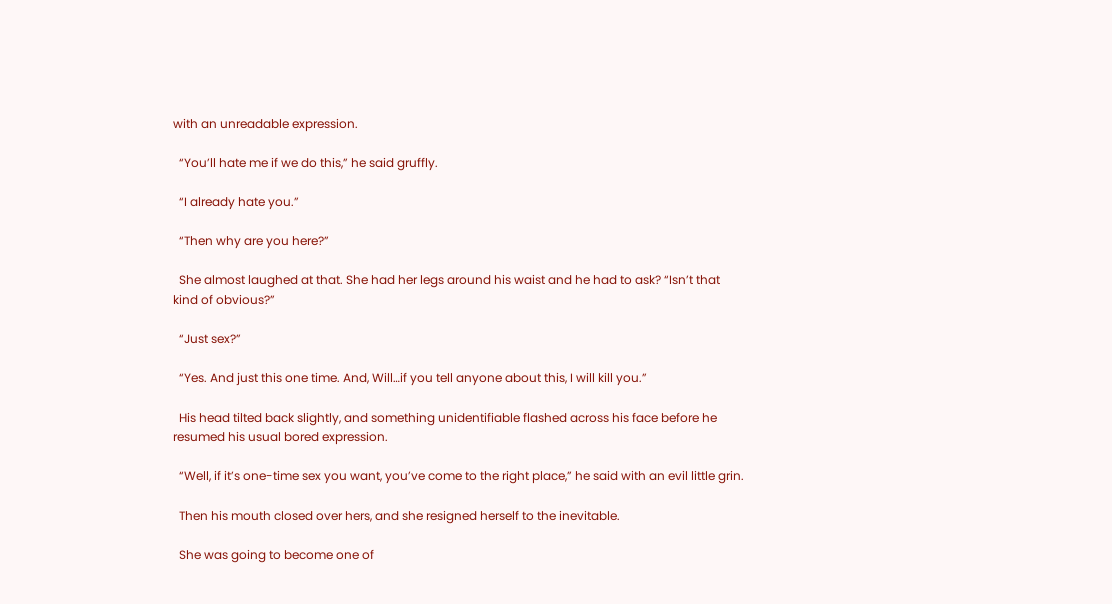with an unreadable expression.

  “You’ll hate me if we do this,” he said gruffly.

  “I already hate you.”

  “Then why are you here?”

  She almost laughed at that. She had her legs around his waist and he had to ask? “Isn’t that kind of obvious?”

  “Just sex?”

  “Yes. And just this one time. And, Will…if you tell anyone about this, I will kill you.”

  His head tilted back slightly, and something unidentifiable flashed across his face before he resumed his usual bored expression.

  “Well, if it’s one-time sex you want, you’ve come to the right place,” he said with an evil little grin.

  Then his mouth closed over hers, and she resigned herself to the inevitable.

  She was going to become one of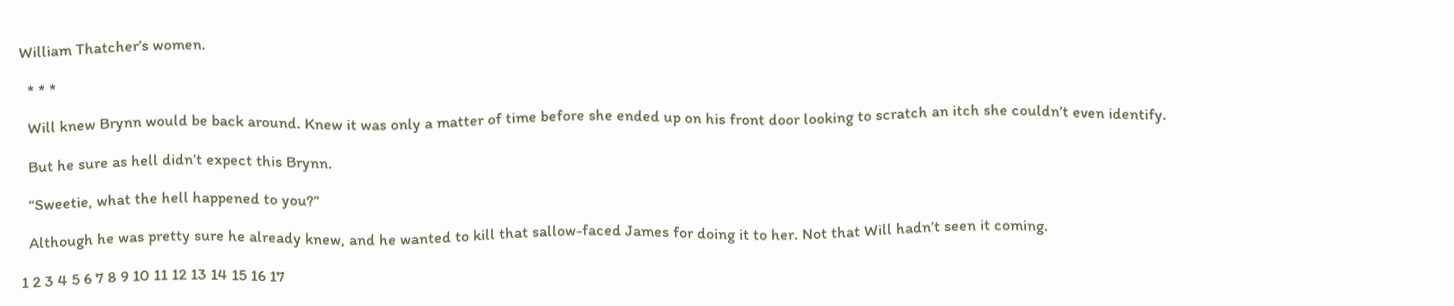William Thatcher’s women.

  * * *

  Will knew Brynn would be back around. Knew it was only a matter of time before she ended up on his front door looking to scratch an itch she couldn’t even identify.

  But he sure as hell didn’t expect this Brynn.

  “Sweetie, what the hell happened to you?”

  Although he was pretty sure he already knew, and he wanted to kill that sallow-faced James for doing it to her. Not that Will hadn’t seen it coming.

1 2 3 4 5 6 7 8 9 10 11 12 13 14 15 16 17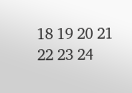18 19 20 21 22 23 24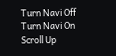Turn Navi Off
Turn Navi On
Scroll Up